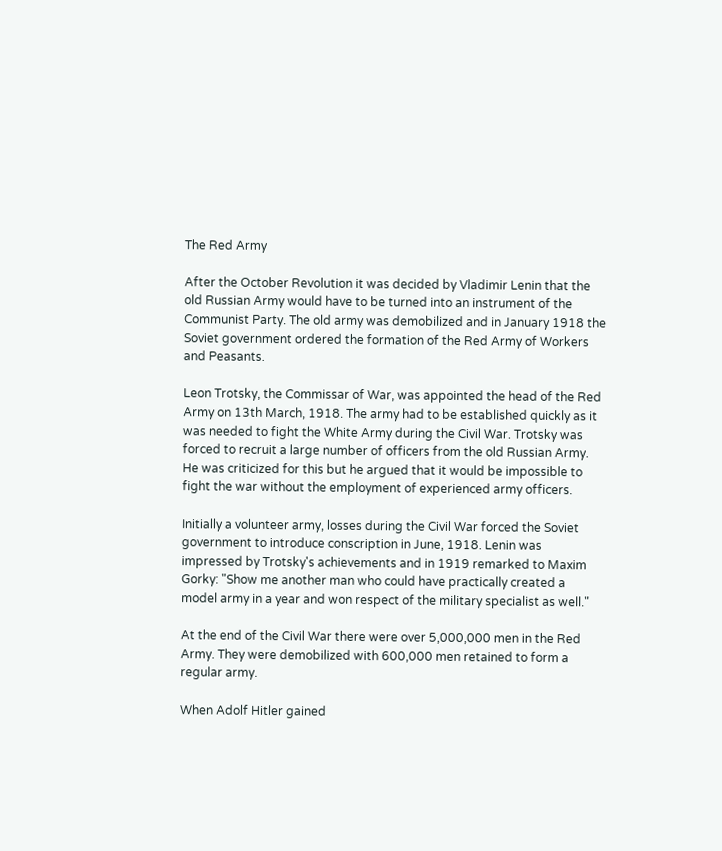The Red Army

After the October Revolution it was decided by Vladimir Lenin that the old Russian Army would have to be turned into an instrument of the Communist Party. The old army was demobilized and in January 1918 the Soviet government ordered the formation of the Red Army of Workers and Peasants.

Leon Trotsky, the Commissar of War, was appointed the head of the Red Army on 13th March, 1918. The army had to be established quickly as it was needed to fight the White Army during the Civil War. Trotsky was forced to recruit a large number of officers from the old Russian Army. He was criticized for this but he argued that it would be impossible to fight the war without the employment of experienced army officers.

Initially a volunteer army, losses during the Civil War forced the Soviet government to introduce conscription in June, 1918. Lenin was impressed by Trotsky's achievements and in 1919 remarked to Maxim Gorky: "Show me another man who could have practically created a model army in a year and won respect of the military specialist as well."

At the end of the Civil War there were over 5,000,000 men in the Red Army. They were demobilized with 600,000 men retained to form a regular army.

When Adolf Hitler gained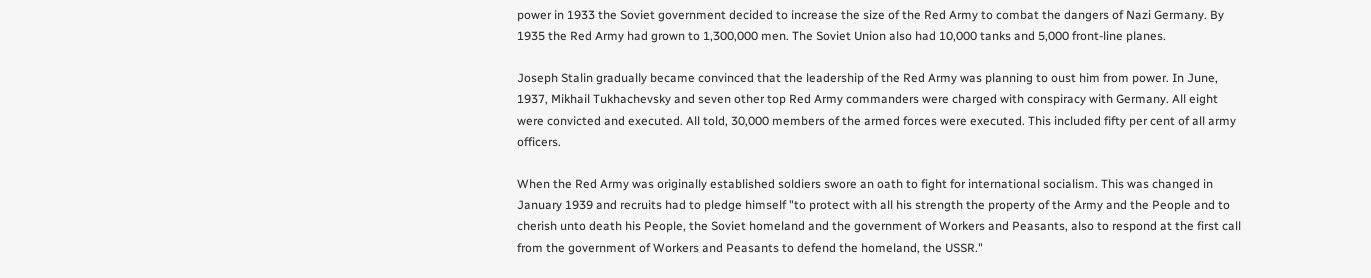power in 1933 the Soviet government decided to increase the size of the Red Army to combat the dangers of Nazi Germany. By 1935 the Red Army had grown to 1,300,000 men. The Soviet Union also had 10,000 tanks and 5,000 front-line planes.

Joseph Stalin gradually became convinced that the leadership of the Red Army was planning to oust him from power. In June, 1937, Mikhail Tukhachevsky and seven other top Red Army commanders were charged with conspiracy with Germany. All eight were convicted and executed. All told, 30,000 members of the armed forces were executed. This included fifty per cent of all army officers.

When the Red Army was originally established soldiers swore an oath to fight for international socialism. This was changed in January 1939 and recruits had to pledge himself "to protect with all his strength the property of the Army and the People and to cherish unto death his People, the Soviet homeland and the government of Workers and Peasants, also to respond at the first call from the government of Workers and Peasants to defend the homeland, the USSR."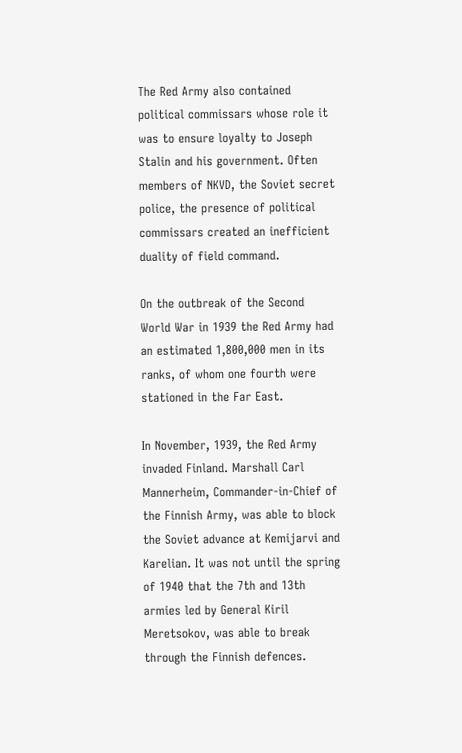The Red Army also contained political commissars whose role it was to ensure loyalty to Joseph Stalin and his government. Often members of NKVD, the Soviet secret police, the presence of political commissars created an inefficient duality of field command.

On the outbreak of the Second World War in 1939 the Red Army had an estimated 1,800,000 men in its ranks, of whom one fourth were stationed in the Far East.

In November, 1939, the Red Army invaded Finland. Marshall Carl Mannerheim, Commander-in-Chief of the Finnish Army, was able to block the Soviet advance at Kemijarvi and Karelian. It was not until the spring of 1940 that the 7th and 13th armies led by General Kiril Meretsokov, was able to break through the Finnish defences.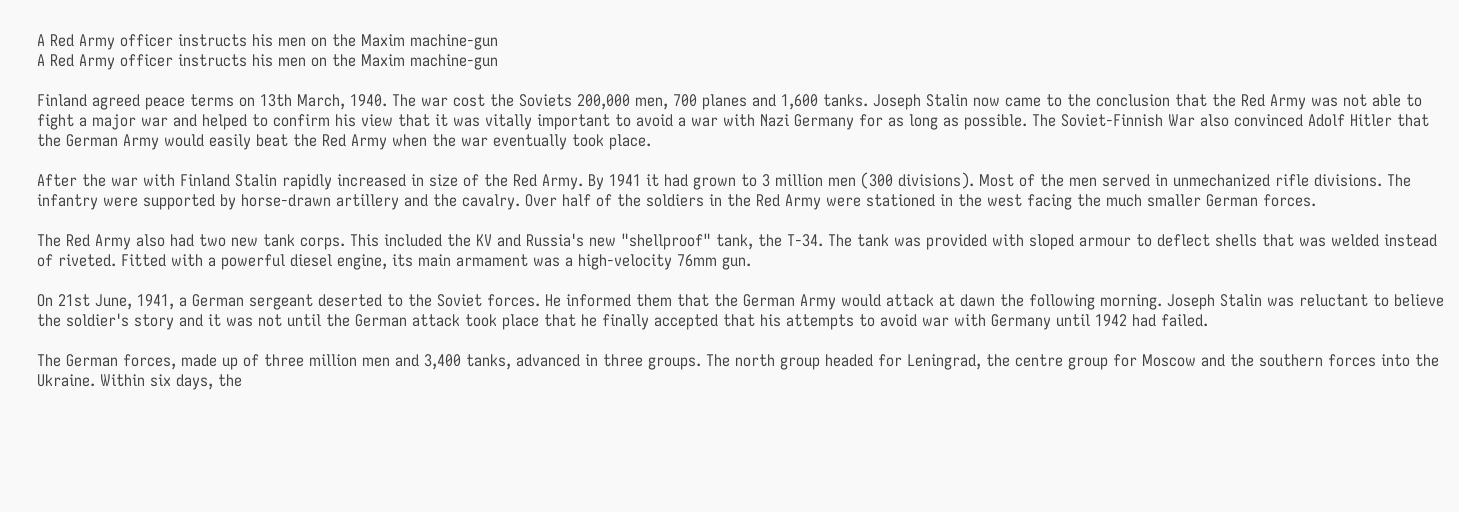A Red Army officer instructs his men on the Maxim machine-gun
A Red Army officer instructs his men on the Maxim machine-gun

Finland agreed peace terms on 13th March, 1940. The war cost the Soviets 200,000 men, 700 planes and 1,600 tanks. Joseph Stalin now came to the conclusion that the Red Army was not able to fight a major war and helped to confirm his view that it was vitally important to avoid a war with Nazi Germany for as long as possible. The Soviet-Finnish War also convinced Adolf Hitler that the German Army would easily beat the Red Army when the war eventually took place.

After the war with Finland Stalin rapidly increased in size of the Red Army. By 1941 it had grown to 3 million men (300 divisions). Most of the men served in unmechanized rifle divisions. The infantry were supported by horse-drawn artillery and the cavalry. Over half of the soldiers in the Red Army were stationed in the west facing the much smaller German forces.

The Red Army also had two new tank corps. This included the KV and Russia's new "shellproof" tank, the T-34. The tank was provided with sloped armour to deflect shells that was welded instead of riveted. Fitted with a powerful diesel engine, its main armament was a high-velocity 76mm gun.

On 21st June, 1941, a German sergeant deserted to the Soviet forces. He informed them that the German Army would attack at dawn the following morning. Joseph Stalin was reluctant to believe the soldier's story and it was not until the German attack took place that he finally accepted that his attempts to avoid war with Germany until 1942 had failed.

The German forces, made up of three million men and 3,400 tanks, advanced in three groups. The north group headed for Leningrad, the centre group for Moscow and the southern forces into the Ukraine. Within six days, the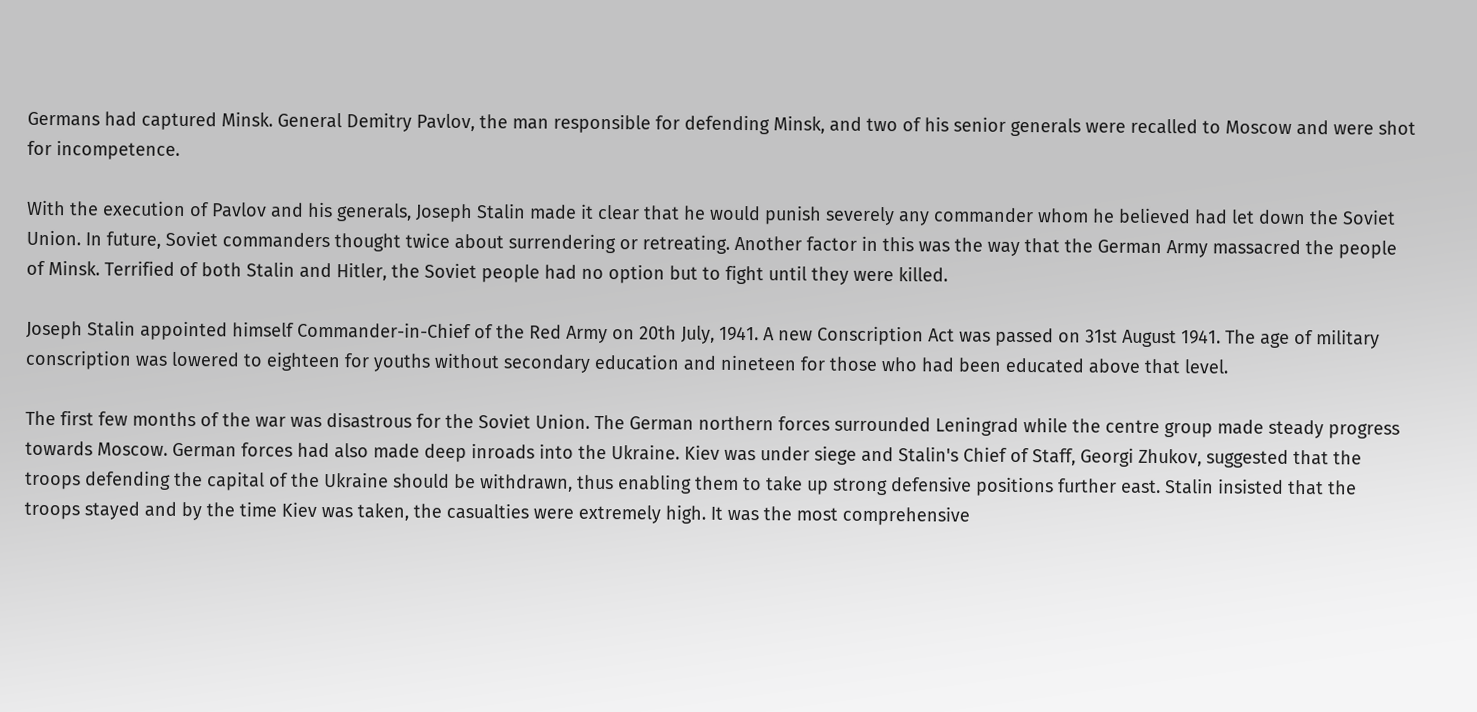Germans had captured Minsk. General Demitry Pavlov, the man responsible for defending Minsk, and two of his senior generals were recalled to Moscow and were shot for incompetence.

With the execution of Pavlov and his generals, Joseph Stalin made it clear that he would punish severely any commander whom he believed had let down the Soviet Union. In future, Soviet commanders thought twice about surrendering or retreating. Another factor in this was the way that the German Army massacred the people of Minsk. Terrified of both Stalin and Hitler, the Soviet people had no option but to fight until they were killed.

Joseph Stalin appointed himself Commander-in-Chief of the Red Army on 20th July, 1941. A new Conscription Act was passed on 31st August 1941. The age of military conscription was lowered to eighteen for youths without secondary education and nineteen for those who had been educated above that level.

The first few months of the war was disastrous for the Soviet Union. The German northern forces surrounded Leningrad while the centre group made steady progress towards Moscow. German forces had also made deep inroads into the Ukraine. Kiev was under siege and Stalin's Chief of Staff, Georgi Zhukov, suggested that the troops defending the capital of the Ukraine should be withdrawn, thus enabling them to take up strong defensive positions further east. Stalin insisted that the troops stayed and by the time Kiev was taken, the casualties were extremely high. It was the most comprehensive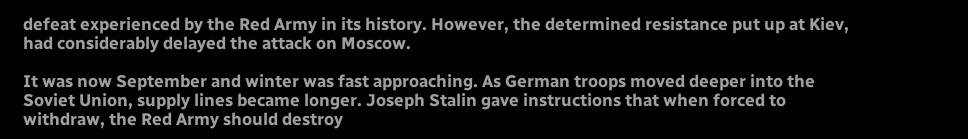defeat experienced by the Red Army in its history. However, the determined resistance put up at Kiev, had considerably delayed the attack on Moscow.

It was now September and winter was fast approaching. As German troops moved deeper into the Soviet Union, supply lines became longer. Joseph Stalin gave instructions that when forced to withdraw, the Red Army should destroy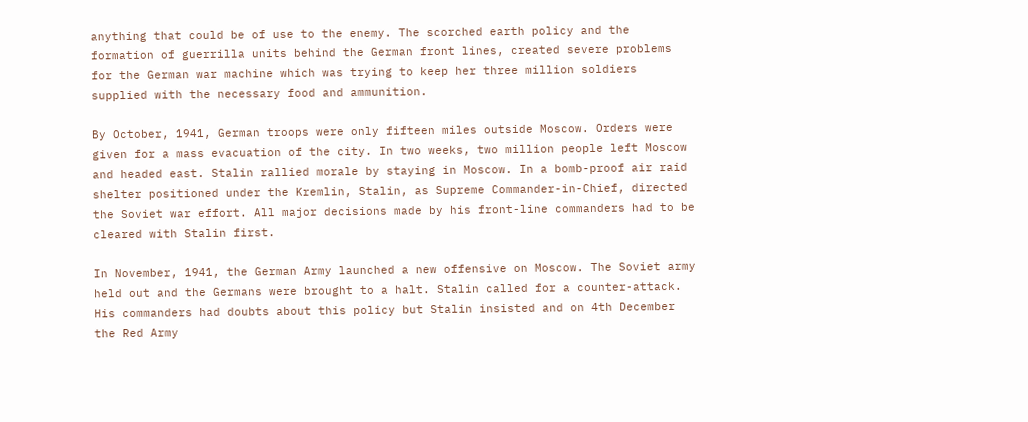anything that could be of use to the enemy. The scorched earth policy and the formation of guerrilla units behind the German front lines, created severe problems for the German war machine which was trying to keep her three million soldiers supplied with the necessary food and ammunition.

By October, 1941, German troops were only fifteen miles outside Moscow. Orders were given for a mass evacuation of the city. In two weeks, two million people left Moscow and headed east. Stalin rallied morale by staying in Moscow. In a bomb-proof air raid shelter positioned under the Kremlin, Stalin, as Supreme Commander-in-Chief, directed the Soviet war effort. All major decisions made by his front-line commanders had to be cleared with Stalin first.

In November, 1941, the German Army launched a new offensive on Moscow. The Soviet army held out and the Germans were brought to a halt. Stalin called for a counter-attack. His commanders had doubts about this policy but Stalin insisted and on 4th December the Red Army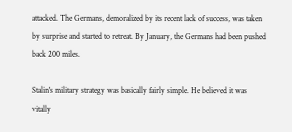attacked. The Germans, demoralized by its recent lack of success, was taken by surprise and started to retreat. By January, the Germans had been pushed back 200 miles.

Stalin's military strategy was basically fairly simple. He believed it was vitally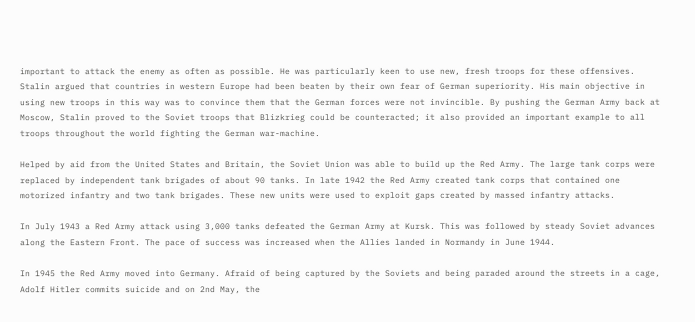important to attack the enemy as often as possible. He was particularly keen to use new, fresh troops for these offensives. Stalin argued that countries in western Europe had been beaten by their own fear of German superiority. His main objective in using new troops in this way was to convince them that the German forces were not invincible. By pushing the German Army back at Moscow, Stalin proved to the Soviet troops that Blizkrieg could be counteracted; it also provided an important example to all troops throughout the world fighting the German war-machine.

Helped by aid from the United States and Britain, the Soviet Union was able to build up the Red Army. The large tank corps were replaced by independent tank brigades of about 90 tanks. In late 1942 the Red Army created tank corps that contained one motorized infantry and two tank brigades. These new units were used to exploit gaps created by massed infantry attacks.

In July 1943 a Red Army attack using 3,000 tanks defeated the German Army at Kursk. This was followed by steady Soviet advances along the Eastern Front. The pace of success was increased when the Allies landed in Normandy in June 1944.

In 1945 the Red Army moved into Germany. Afraid of being captured by the Soviets and being paraded around the streets in a cage, Adolf Hitler commits suicide and on 2nd May, the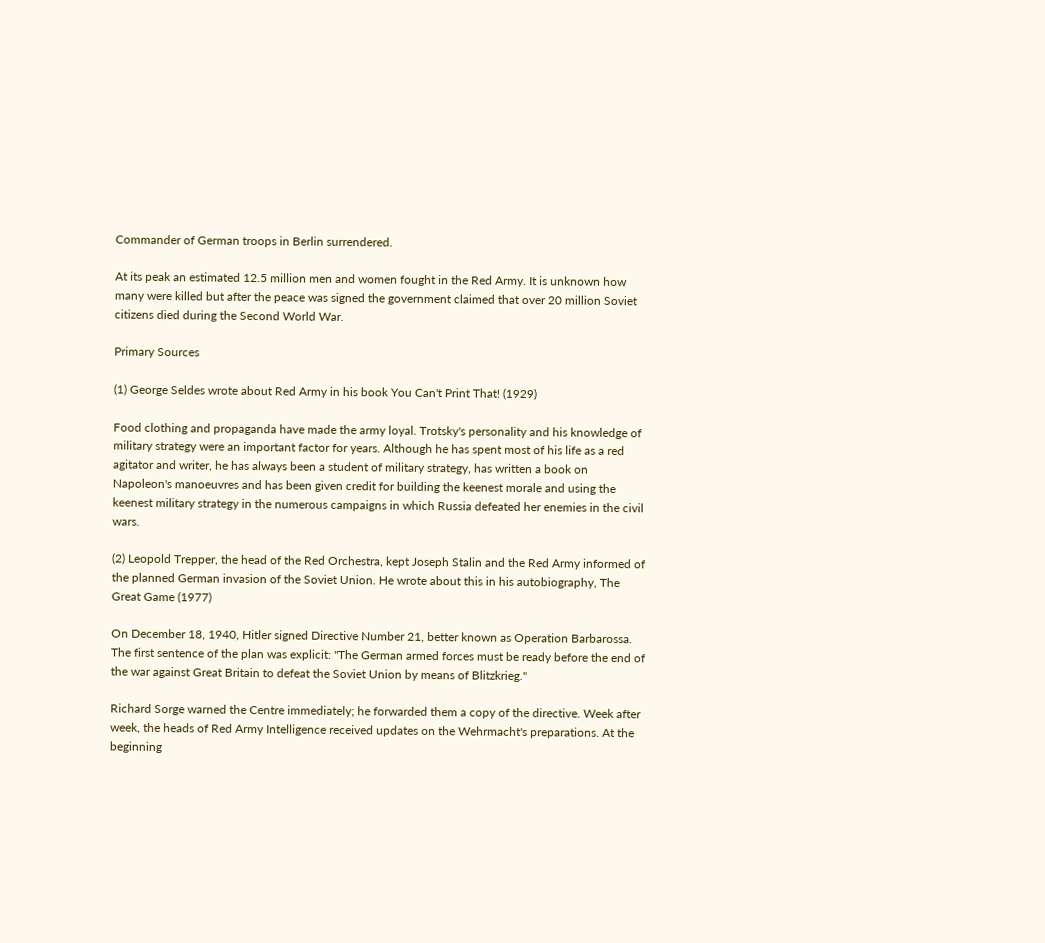Commander of German troops in Berlin surrendered.

At its peak an estimated 12.5 million men and women fought in the Red Army. It is unknown how many were killed but after the peace was signed the government claimed that over 20 million Soviet citizens died during the Second World War.

Primary Sources

(1) George Seldes wrote about Red Army in his book You Can't Print That! (1929)

Food clothing and propaganda have made the army loyal. Trotsky's personality and his knowledge of military strategy were an important factor for years. Although he has spent most of his life as a red agitator and writer, he has always been a student of military strategy, has written a book on Napoleon's manoeuvres and has been given credit for building the keenest morale and using the keenest military strategy in the numerous campaigns in which Russia defeated her enemies in the civil wars.

(2) Leopold Trepper, the head of the Red Orchestra, kept Joseph Stalin and the Red Army informed of the planned German invasion of the Soviet Union. He wrote about this in his autobiography, The Great Game (1977)

On December 18, 1940, Hitler signed Directive Number 21, better known as Operation Barbarossa. The first sentence of the plan was explicit: "The German armed forces must be ready before the end of the war against Great Britain to defeat the Soviet Union by means of Blitzkrieg."

Richard Sorge warned the Centre immediately; he forwarded them a copy of the directive. Week after week, the heads of Red Army Intelligence received updates on the Wehrmacht's preparations. At the beginning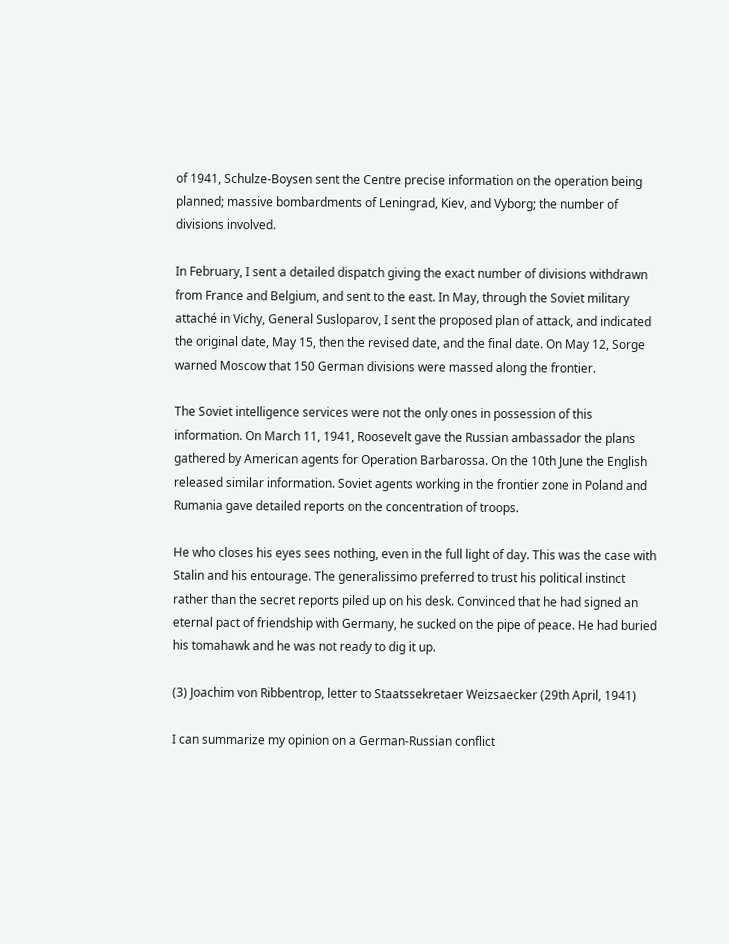of 1941, Schulze-Boysen sent the Centre precise information on the operation being planned; massive bombardments of Leningrad, Kiev, and Vyborg; the number of divisions involved.

In February, I sent a detailed dispatch giving the exact number of divisions withdrawn from France and Belgium, and sent to the east. In May, through the Soviet military attaché in Vichy, General Susloparov, I sent the proposed plan of attack, and indicated the original date, May 15, then the revised date, and the final date. On May 12, Sorge warned Moscow that 150 German divisions were massed along the frontier.

The Soviet intelligence services were not the only ones in possession of this information. On March 11, 1941, Roosevelt gave the Russian ambassador the plans gathered by American agents for Operation Barbarossa. On the 10th June the English released similar information. Soviet agents working in the frontier zone in Poland and Rumania gave detailed reports on the concentration of troops.

He who closes his eyes sees nothing, even in the full light of day. This was the case with Stalin and his entourage. The generalissimo preferred to trust his political instinct rather than the secret reports piled up on his desk. Convinced that he had signed an eternal pact of friendship with Germany, he sucked on the pipe of peace. He had buried his tomahawk and he was not ready to dig it up.

(3) Joachim von Ribbentrop, letter to Staatssekretaer Weizsaecker (29th April, 1941)

I can summarize my opinion on a German-Russian conflict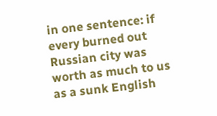in one sentence: if every burned out Russian city was worth as much to us as a sunk English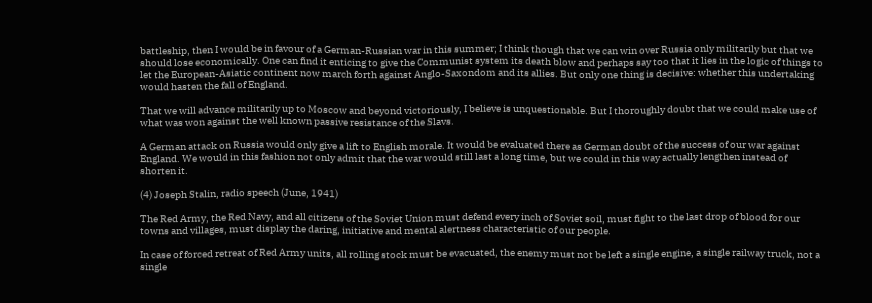battleship, then I would be in favour of a German-Russian war in this summer; I think though that we can win over Russia only militarily but that we should lose economically. One can find it enticing to give the Communist system its death blow and perhaps say too that it lies in the logic of things to let the European-Asiatic continent now march forth against Anglo-Saxondom and its allies. But only one thing is decisive: whether this undertaking would hasten the fall of England.

That we will advance militarily up to Moscow and beyond victoriously, I believe is unquestionable. But I thoroughly doubt that we could make use of what was won against the well known passive resistance of the Slavs.

A German attack on Russia would only give a lift to English morale. It would be evaluated there as German doubt of the success of our war against England. We would in this fashion not only admit that the war would still last a long time, but we could in this way actually lengthen instead of shorten it.

(4) Joseph Stalin, radio speech (June, 1941)

The Red Army, the Red Navy, and all citizens of the Soviet Union must defend every inch of Soviet soil, must fight to the last drop of blood for our towns and villages, must display the daring, initiative and mental alertness characteristic of our people.

In case of forced retreat of Red Army units, all rolling stock must be evacuated, the enemy must not be left a single engine, a single railway truck, not a single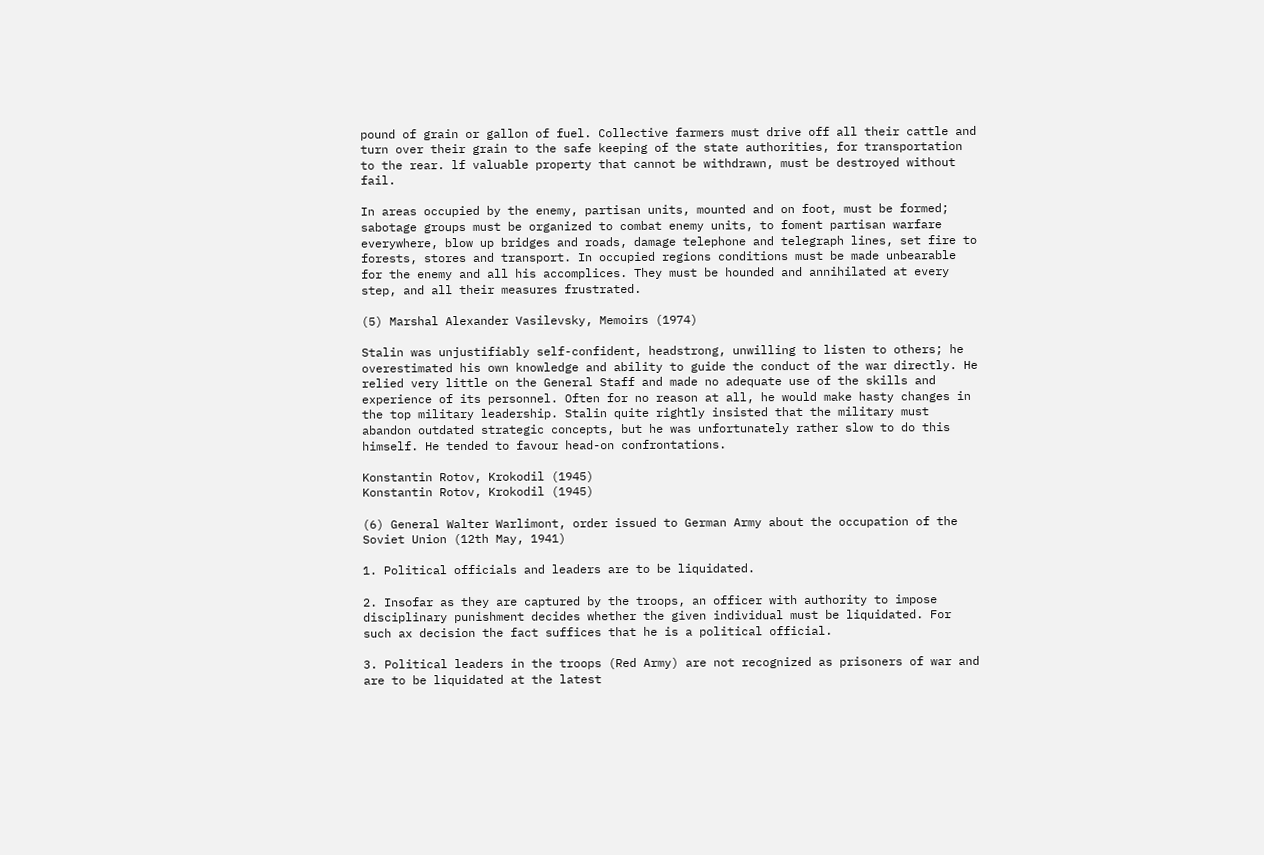pound of grain or gallon of fuel. Collective farmers must drive off all their cattle and turn over their grain to the safe keeping of the state authorities, for transportation to the rear. lf valuable property that cannot be withdrawn, must be destroyed without fail.

In areas occupied by the enemy, partisan units, mounted and on foot, must be formed; sabotage groups must be organized to combat enemy units, to foment partisan warfare everywhere, blow up bridges and roads, damage telephone and telegraph lines, set fire to forests, stores and transport. In occupied regions conditions must be made unbearable for the enemy and all his accomplices. They must be hounded and annihilated at every step, and all their measures frustrated.

(5) Marshal Alexander Vasilevsky, Memoirs (1974)

Stalin was unjustifiably self-confident, headstrong, unwilling to listen to others; he overestimated his own knowledge and ability to guide the conduct of the war directly. He relied very little on the General Staff and made no adequate use of the skills and experience of its personnel. Often for no reason at all, he would make hasty changes in the top military leadership. Stalin quite rightly insisted that the military must abandon outdated strategic concepts, but he was unfortunately rather slow to do this himself. He tended to favour head-on confrontations.

Konstantin Rotov, Krokodil (1945)
Konstantin Rotov, Krokodil (1945)

(6) General Walter Warlimont, order issued to German Army about the occupation of the Soviet Union (12th May, 1941)

1. Political officials and leaders are to be liquidated.

2. Insofar as they are captured by the troops, an officer with authority to impose disciplinary punishment decides whether the given individual must be liquidated. For such ax decision the fact suffices that he is a political official.

3. Political leaders in the troops (Red Army) are not recognized as prisoners of war and are to be liquidated at the latest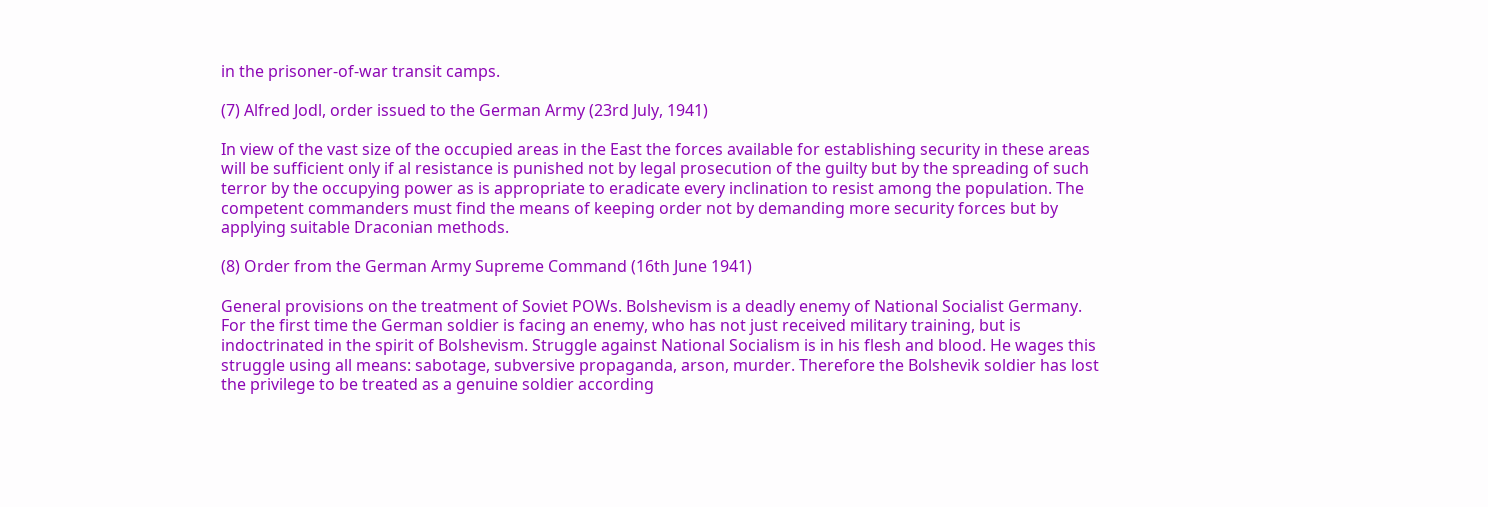in the prisoner-of-war transit camps.

(7) Alfred Jodl, order issued to the German Army (23rd July, 1941)

In view of the vast size of the occupied areas in the East the forces available for establishing security in these areas will be sufficient only if al resistance is punished not by legal prosecution of the guilty but by the spreading of such terror by the occupying power as is appropriate to eradicate every inclination to resist among the population. The competent commanders must find the means of keeping order not by demanding more security forces but by applying suitable Draconian methods.

(8) Order from the German Army Supreme Command (16th June 1941)

General provisions on the treatment of Soviet POWs. Bolshevism is a deadly enemy of National Socialist Germany. For the first time the German soldier is facing an enemy, who has not just received military training, but is indoctrinated in the spirit of Bolshevism. Struggle against National Socialism is in his flesh and blood. He wages this struggle using all means: sabotage, subversive propaganda, arson, murder. Therefore the Bolshevik soldier has lost the privilege to be treated as a genuine soldier according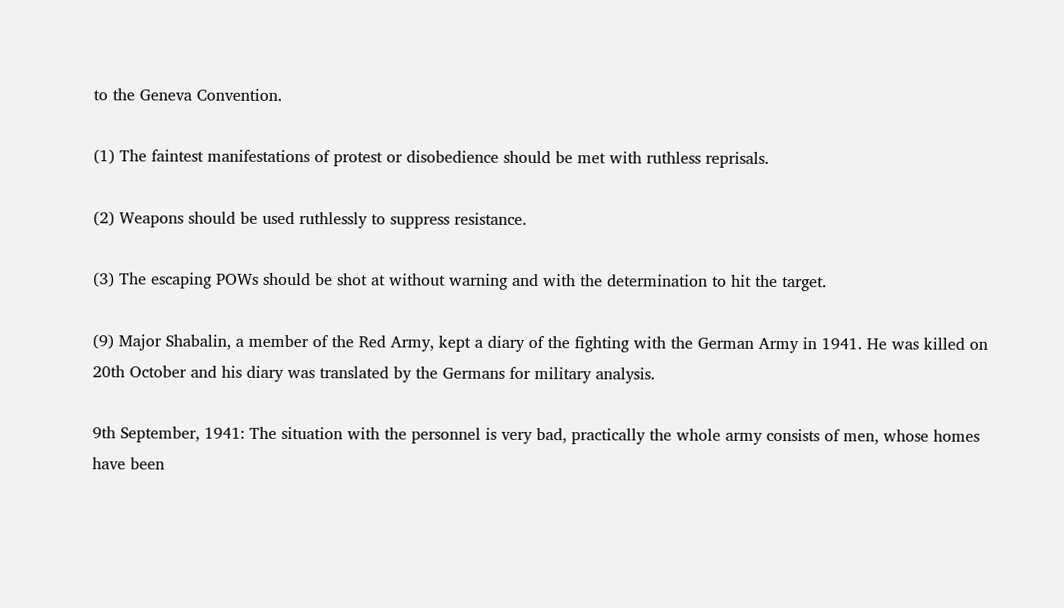to the Geneva Convention.

(1) The faintest manifestations of protest or disobedience should be met with ruthless reprisals.

(2) Weapons should be used ruthlessly to suppress resistance.

(3) The escaping POWs should be shot at without warning and with the determination to hit the target.

(9) Major Shabalin, a member of the Red Army, kept a diary of the fighting with the German Army in 1941. He was killed on 20th October and his diary was translated by the Germans for military analysis.

9th September, 1941: The situation with the personnel is very bad, practically the whole army consists of men, whose homes have been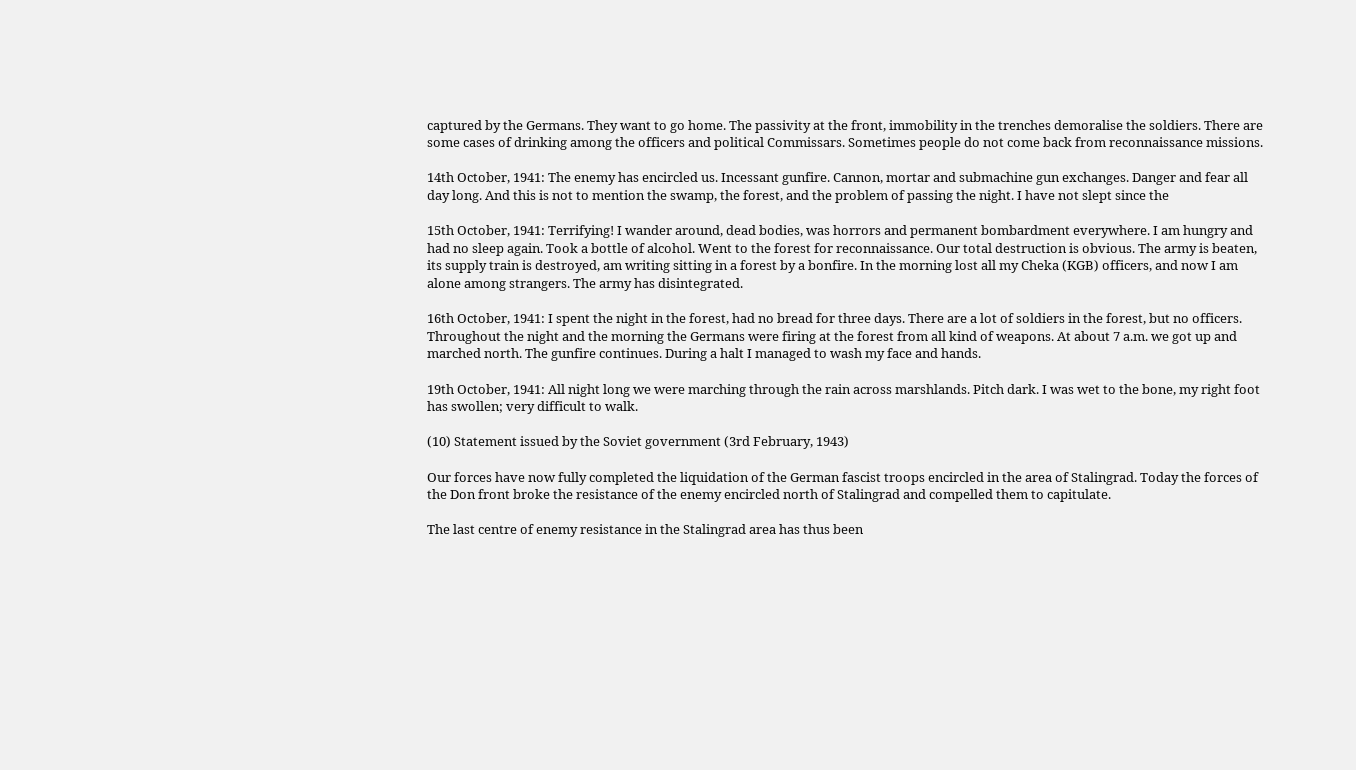captured by the Germans. They want to go home. The passivity at the front, immobility in the trenches demoralise the soldiers. There are some cases of drinking among the officers and political Commissars. Sometimes people do not come back from reconnaissance missions.

14th October, 1941: The enemy has encircled us. Incessant gunfire. Cannon, mortar and submachine gun exchanges. Danger and fear all day long. And this is not to mention the swamp, the forest, and the problem of passing the night. I have not slept since the

15th October, 1941: Terrifying! I wander around, dead bodies, was horrors and permanent bombardment everywhere. I am hungry and had no sleep again. Took a bottle of alcohol. Went to the forest for reconnaissance. Our total destruction is obvious. The army is beaten, its supply train is destroyed, am writing sitting in a forest by a bonfire. In the morning lost all my Cheka (KGB) officers, and now I am alone among strangers. The army has disintegrated.

16th October, 1941: I spent the night in the forest, had no bread for three days. There are a lot of soldiers in the forest, but no officers. Throughout the night and the morning the Germans were firing at the forest from all kind of weapons. At about 7 a.m. we got up and marched north. The gunfire continues. During a halt I managed to wash my face and hands.

19th October, 1941: All night long we were marching through the rain across marshlands. Pitch dark. I was wet to the bone, my right foot has swollen; very difficult to walk.

(10) Statement issued by the Soviet government (3rd February, 1943)

Our forces have now fully completed the liquidation of the German fascist troops encircled in the area of Stalingrad. Today the forces of the Don front broke the resistance of the enemy encircled north of Stalingrad and compelled them to capitulate.

The last centre of enemy resistance in the Stalingrad area has thus been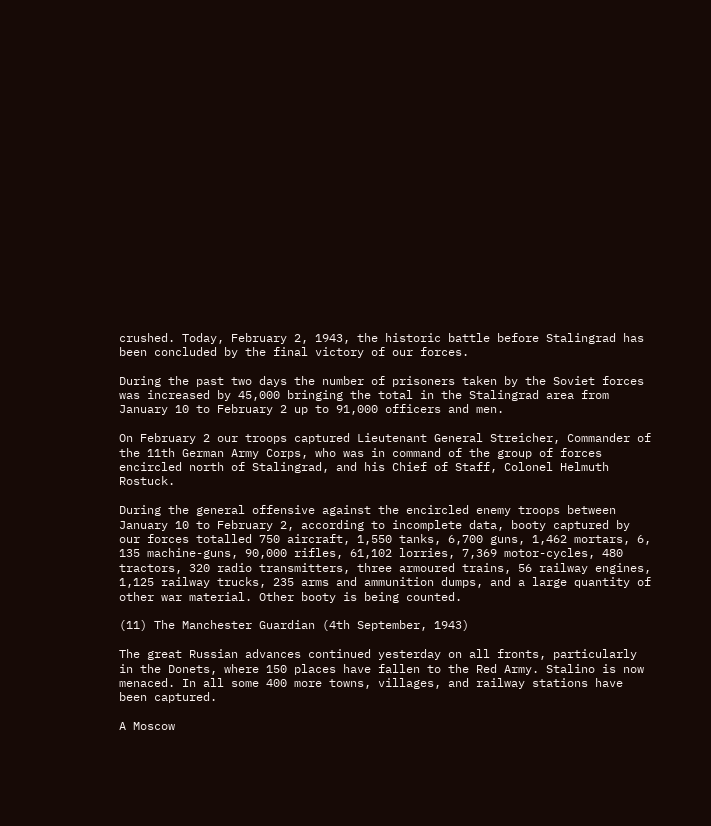crushed. Today, February 2, 1943, the historic battle before Stalingrad has been concluded by the final victory of our forces.

During the past two days the number of prisoners taken by the Soviet forces was increased by 45,000 bringing the total in the Stalingrad area from January 10 to February 2 up to 91,000 officers and men.

On February 2 our troops captured Lieutenant General Streicher, Commander of the 11th German Army Corps, who was in command of the group of forces encircled north of Stalingrad, and his Chief of Staff, Colonel Helmuth Rostuck.

During the general offensive against the encircled enemy troops between January 10 to February 2, according to incomplete data, booty captured by our forces totalled 750 aircraft, 1,550 tanks, 6,700 guns, 1,462 mortars, 6, 135 machine-guns, 90,000 rifles, 61,102 lorries, 7,369 motor-cycles, 480 tractors, 320 radio transmitters, three armoured trains, 56 railway engines, 1,125 railway trucks, 235 arms and ammunition dumps, and a large quantity of other war material. Other booty is being counted.

(11) The Manchester Guardian (4th September, 1943)

The great Russian advances continued yesterday on all fronts, particularly in the Donets, where 150 places have fallen to the Red Army. Stalino is now menaced. In all some 400 more towns, villages, and railway stations have been captured.

A Moscow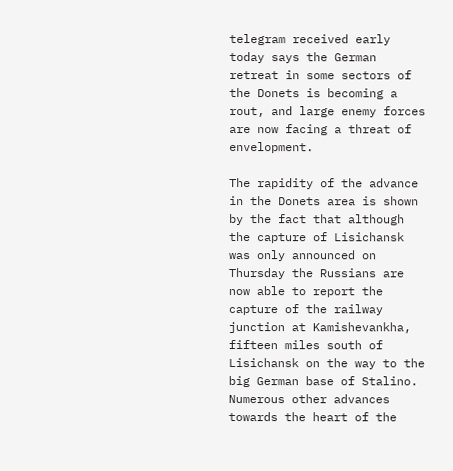telegram received early today says the German retreat in some sectors of the Donets is becoming a rout, and large enemy forces are now facing a threat of envelopment.

The rapidity of the advance in the Donets area is shown by the fact that although the capture of Lisichansk was only announced on Thursday the Russians are now able to report the capture of the railway junction at Kamishevankha, fifteen miles south of Lisichansk on the way to the big German base of Stalino. Numerous other advances towards the heart of the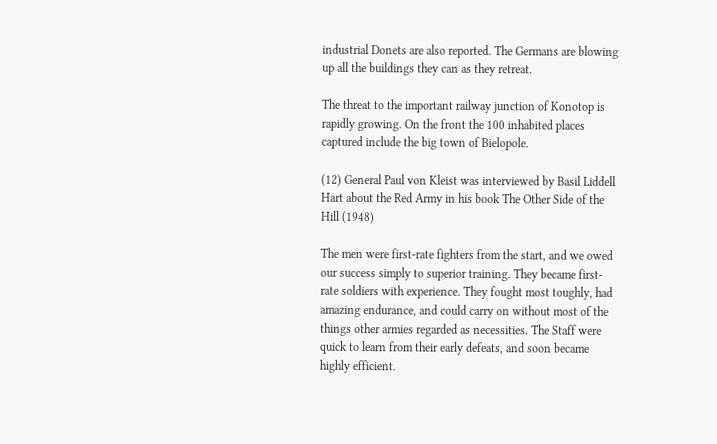industrial Donets are also reported. The Germans are blowing up all the buildings they can as they retreat.

The threat to the important railway junction of Konotop is rapidly growing. On the front the 100 inhabited places captured include the big town of Bielopole.

(12) General Paul von Kleist was interviewed by Basil Liddell Hart about the Red Army in his book The Other Side of the Hill (1948)

The men were first-rate fighters from the start, and we owed our success simply to superior training. They became first-rate soldiers with experience. They fought most toughly, had amazing endurance, and could carry on without most of the things other armies regarded as necessities. The Staff were quick to learn from their early defeats, and soon became highly efficient.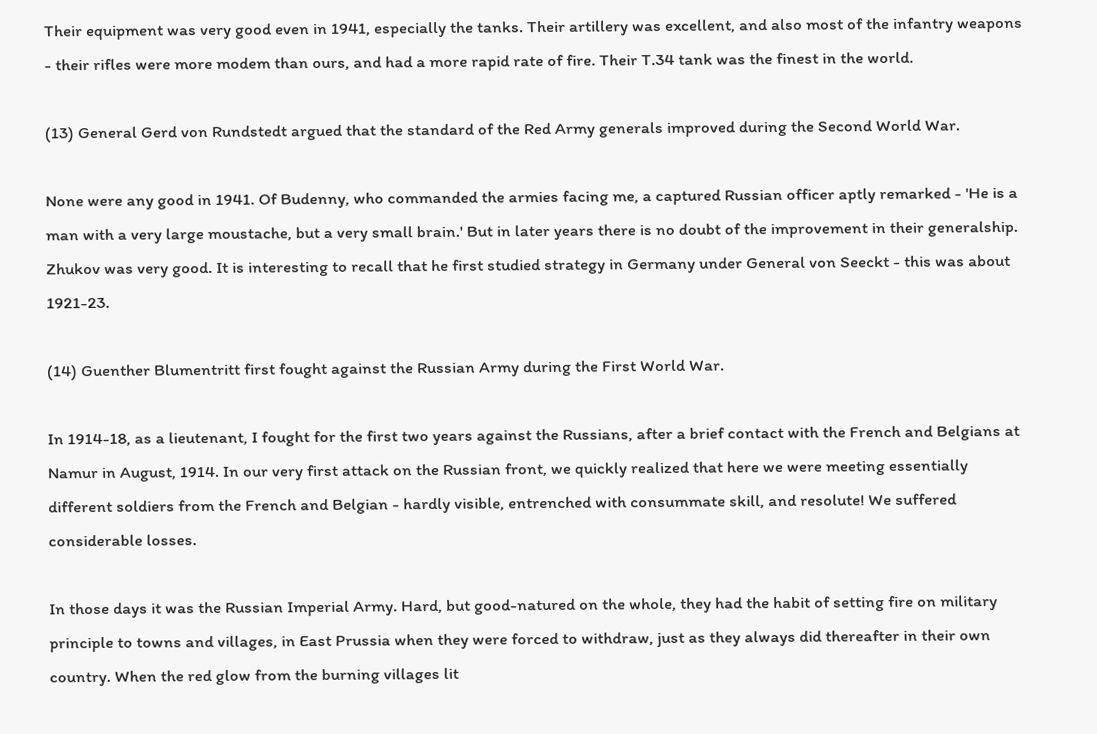Their equipment was very good even in 1941, especially the tanks. Their artillery was excellent, and also most of the infantry weapons - their rifles were more modem than ours, and had a more rapid rate of fire. Their T.34 tank was the finest in the world.

(13) General Gerd von Rundstedt argued that the standard of the Red Army generals improved during the Second World War.

None were any good in 1941. Of Budenny, who commanded the armies facing me, a captured Russian officer aptly remarked - 'He is a man with a very large moustache, but a very small brain.' But in later years there is no doubt of the improvement in their generalship. Zhukov was very good. It is interesting to recall that he first studied strategy in Germany under General von Seeckt - this was about 1921-23.

(14) Guenther Blumentritt first fought against the Russian Army during the First World War.

In 1914-18, as a lieutenant, I fought for the first two years against the Russians, after a brief contact with the French and Belgians at Namur in August, 1914. In our very first attack on the Russian front, we quickly realized that here we were meeting essentially different soldiers from the French and Belgian - hardly visible, entrenched with consummate skill, and resolute! We suffered considerable losses.

In those days it was the Russian Imperial Army. Hard, but good-natured on the whole, they had the habit of setting fire on military principle to towns and villages, in East Prussia when they were forced to withdraw, just as they always did thereafter in their own country. When the red glow from the burning villages lit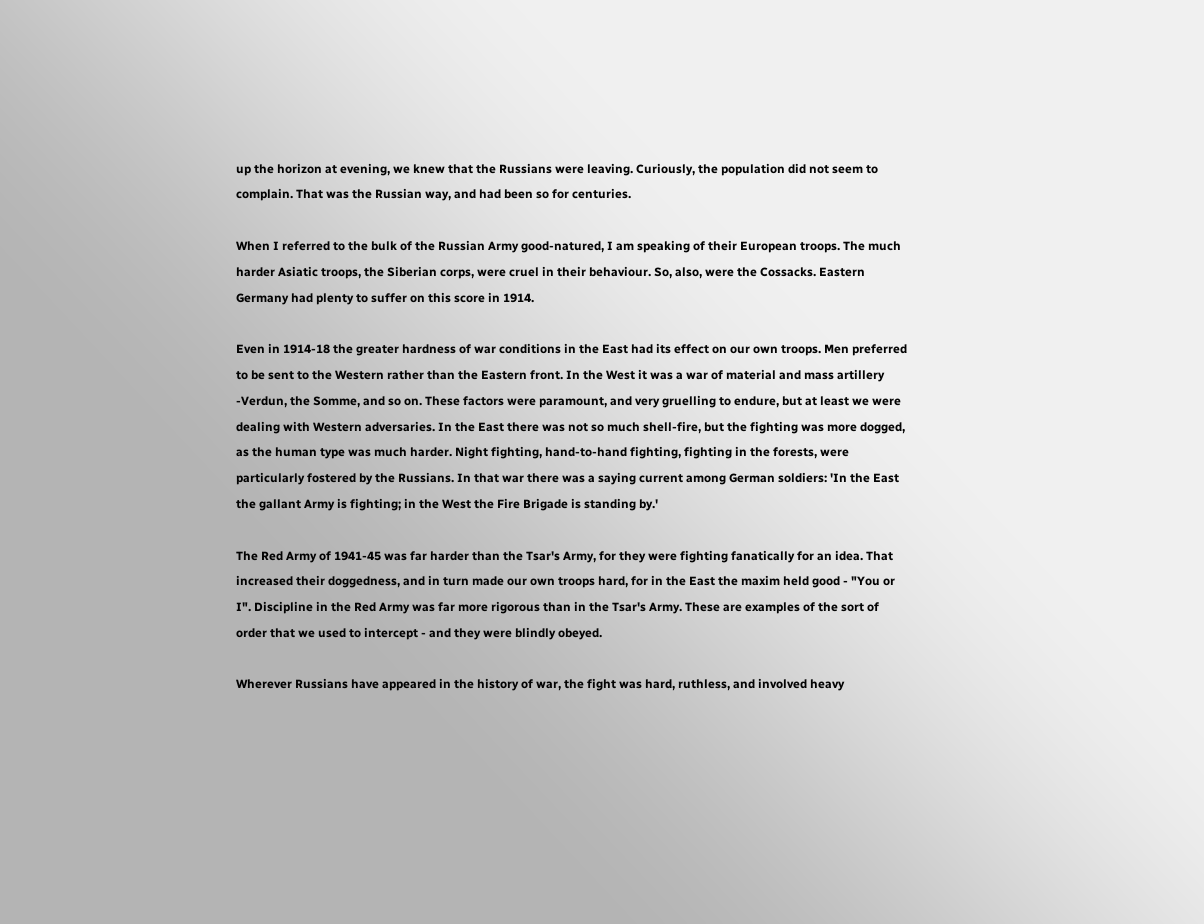up the horizon at evening, we knew that the Russians were leaving. Curiously, the population did not seem to complain. That was the Russian way, and had been so for centuries.

When I referred to the bulk of the Russian Army good-natured, I am speaking of their European troops. The much harder Asiatic troops, the Siberian corps, were cruel in their behaviour. So, also, were the Cossacks. Eastern Germany had plenty to suffer on this score in 1914.

Even in 1914-18 the greater hardness of war conditions in the East had its effect on our own troops. Men preferred to be sent to the Western rather than the Eastern front. In the West it was a war of material and mass artillery -Verdun, the Somme, and so on. These factors were paramount, and very gruelling to endure, but at least we were dealing with Western adversaries. In the East there was not so much shell-fire, but the fighting was more dogged, as the human type was much harder. Night fighting, hand-to-hand fighting, fighting in the forests, were particularly fostered by the Russians. In that war there was a saying current among German soldiers: 'In the East the gallant Army is fighting; in the West the Fire Brigade is standing by.'

The Red Army of 1941-45 was far harder than the Tsar's Army, for they were fighting fanatically for an idea. That increased their doggedness, and in turn made our own troops hard, for in the East the maxim held good - "You or I". Discipline in the Red Army was far more rigorous than in the Tsar's Army. These are examples of the sort of order that we used to intercept - and they were blindly obeyed.

Wherever Russians have appeared in the history of war, the fight was hard, ruthless, and involved heavy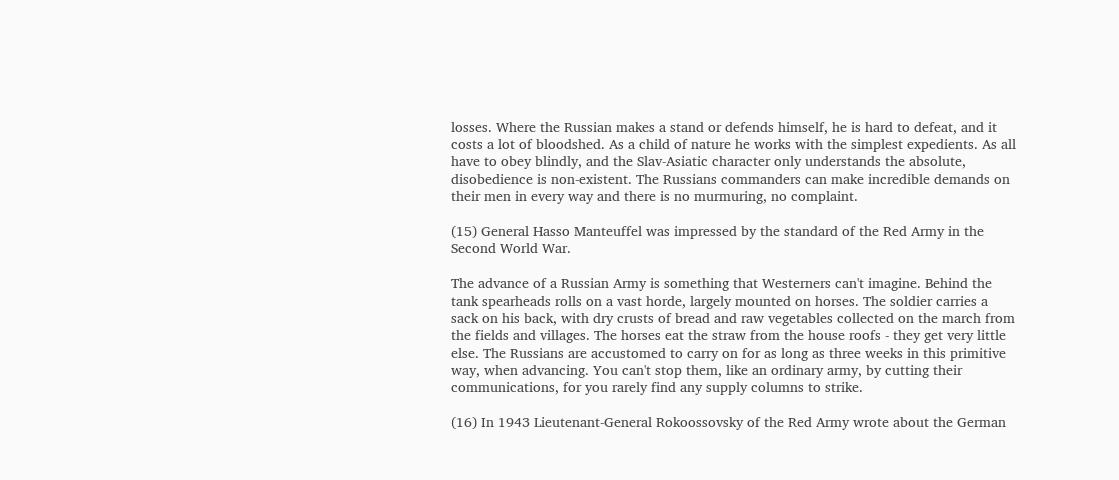losses. Where the Russian makes a stand or defends himself, he is hard to defeat, and it costs a lot of bloodshed. As a child of nature he works with the simplest expedients. As all have to obey blindly, and the Slav-Asiatic character only understands the absolute, disobedience is non-existent. The Russians commanders can make incredible demands on their men in every way and there is no murmuring, no complaint.

(15) General Hasso Manteuffel was impressed by the standard of the Red Army in the Second World War.

The advance of a Russian Army is something that Westerners can't imagine. Behind the tank spearheads rolls on a vast horde, largely mounted on horses. The soldier carries a sack on his back, with dry crusts of bread and raw vegetables collected on the march from the fields and villages. The horses eat the straw from the house roofs - they get very little else. The Russians are accustomed to carry on for as long as three weeks in this primitive way, when advancing. You can't stop them, like an ordinary army, by cutting their communications, for you rarely find any supply columns to strike.

(16) In 1943 Lieutenant-General Rokoossovsky of the Red Army wrote about the German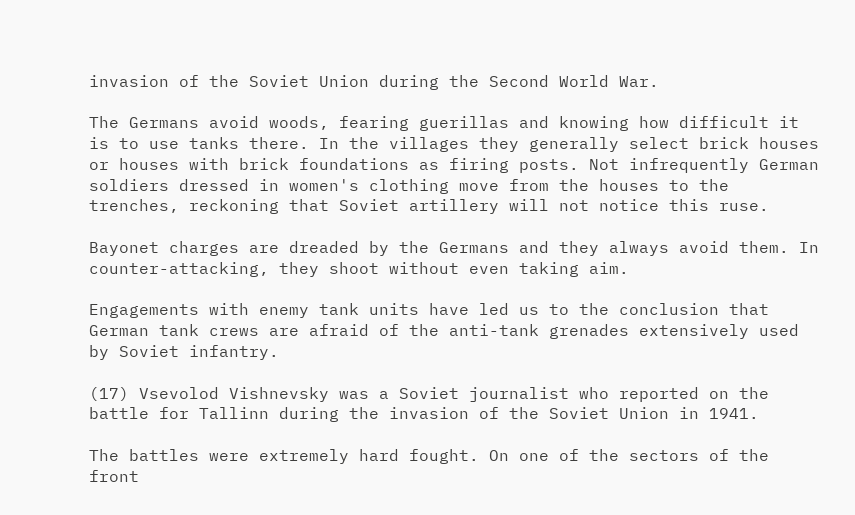invasion of the Soviet Union during the Second World War.

The Germans avoid woods, fearing guerillas and knowing how difficult it is to use tanks there. In the villages they generally select brick houses or houses with brick foundations as firing posts. Not infrequently German soldiers dressed in women's clothing move from the houses to the trenches, reckoning that Soviet artillery will not notice this ruse.

Bayonet charges are dreaded by the Germans and they always avoid them. In counter-attacking, they shoot without even taking aim.

Engagements with enemy tank units have led us to the conclusion that German tank crews are afraid of the anti-tank grenades extensively used by Soviet infantry.

(17) Vsevolod Vishnevsky was a Soviet journalist who reported on the battle for Tallinn during the invasion of the Soviet Union in 1941.

The battles were extremely hard fought. On one of the sectors of the front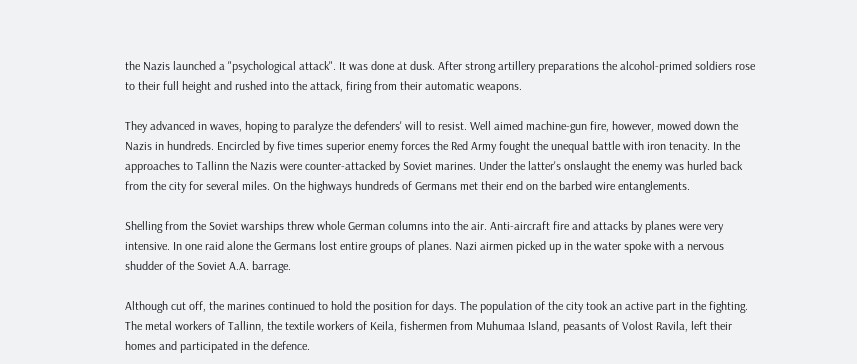the Nazis launched a "psychological attack". It was done at dusk. After strong artillery preparations the alcohol-primed soldiers rose to their full height and rushed into the attack, firing from their automatic weapons.

They advanced in waves, hoping to paralyze the defenders' will to resist. Well aimed machine-gun fire, however, mowed down the Nazis in hundreds. Encircled by five times superior enemy forces the Red Army fought the unequal battle with iron tenacity. In the approaches to Tallinn the Nazis were counter-attacked by Soviet marines. Under the latter's onslaught the enemy was hurled back from the city for several miles. On the highways hundreds of Germans met their end on the barbed wire entanglements.

Shelling from the Soviet warships threw whole German columns into the air. Anti-aircraft fire and attacks by planes were very intensive. In one raid alone the Germans lost entire groups of planes. Nazi airmen picked up in the water spoke with a nervous shudder of the Soviet A.A. barrage.

Although cut off, the marines continued to hold the position for days. The population of the city took an active part in the fighting. The metal workers of Tallinn, the textile workers of Keila, fishermen from Muhumaa Island, peasants of Volost Ravila, left their homes and participated in the defence.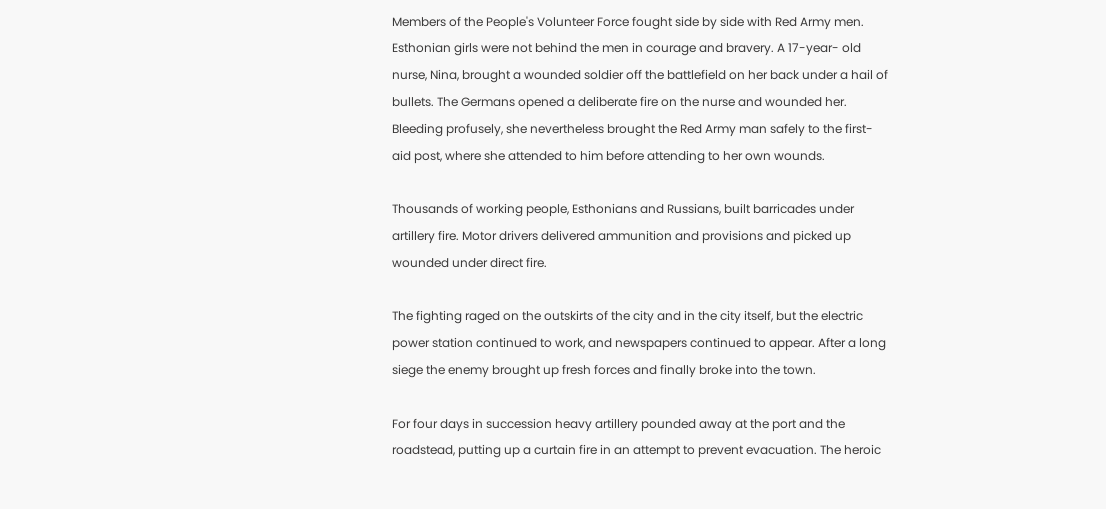Members of the People's Volunteer Force fought side by side with Red Army men. Esthonian girls were not behind the men in courage and bravery. A 17-year- old nurse, Nina, brought a wounded soldier off the battlefield on her back under a hail of bullets. The Germans opened a deliberate fire on the nurse and wounded her. Bleeding profusely, she nevertheless brought the Red Army man safely to the first-aid post, where she attended to him before attending to her own wounds.

Thousands of working people, Esthonians and Russians, built barricades under artillery fire. Motor drivers delivered ammunition and provisions and picked up wounded under direct fire.

The fighting raged on the outskirts of the city and in the city itself, but the electric power station continued to work, and newspapers continued to appear. After a long siege the enemy brought up fresh forces and finally broke into the town.

For four days in succession heavy artillery pounded away at the port and the roadstead, putting up a curtain fire in an attempt to prevent evacuation. The heroic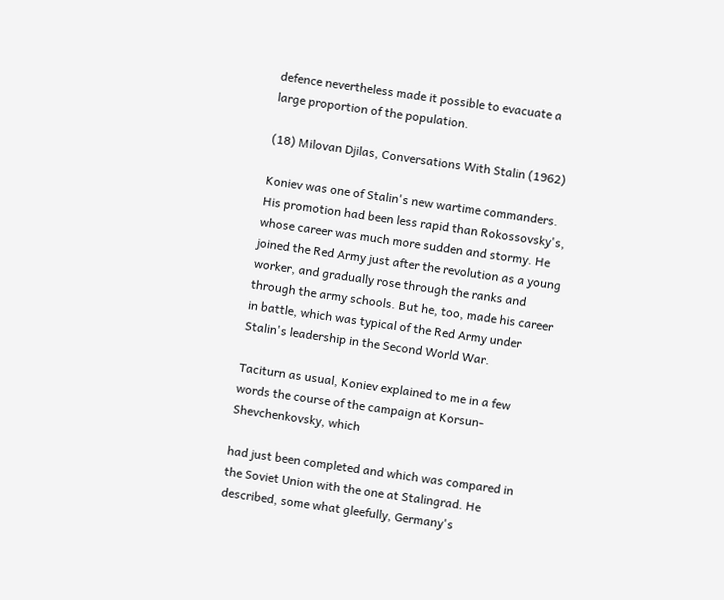defence nevertheless made it possible to evacuate a large proportion of the population.

(18) Milovan Djilas, Conversations With Stalin (1962)

Koniev was one of Stalin's new wartime commanders. His promotion had been less rapid than Rokossovsky's, whose career was much more sudden and stormy. He joined the Red Army just after the revolution as a young worker, and gradually rose through the ranks and through the army schools. But he, too, made his career in battle, which was typical of the Red Army under Stalin's leadership in the Second World War.

Taciturn as usual, Koniev explained to me in a few words the course of the campaign at Korsun-Shevchenkovsky, which

had just been completed and which was compared in the Soviet Union with the one at Stalingrad. He described, some what gleefully, Germany's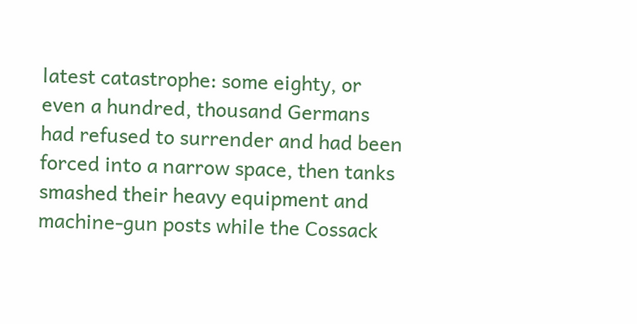latest catastrophe: some eighty, or even a hundred, thousand Germans had refused to surrender and had been forced into a narrow space, then tanks smashed their heavy equipment and machine-gun posts while the Cossack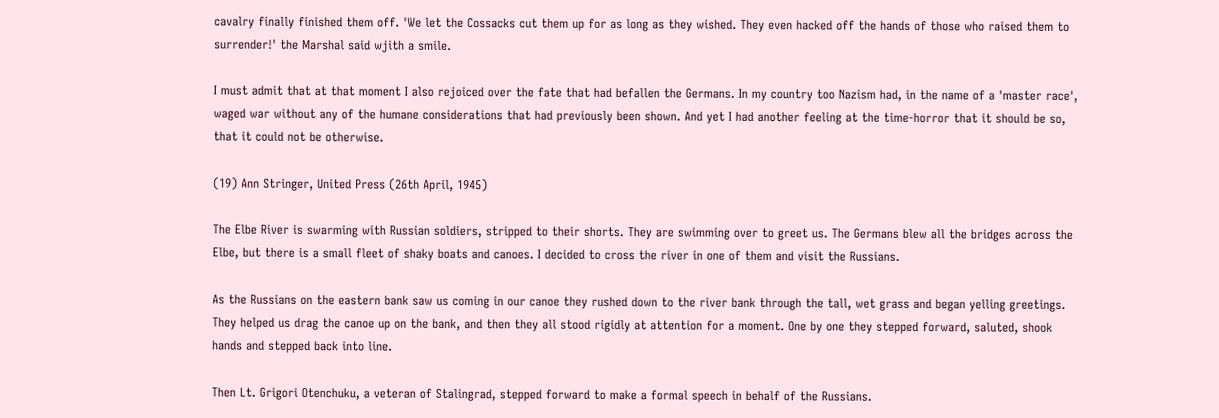cavalry finally finished them off. 'We let the Cossacks cut them up for as long as they wished. They even hacked off the hands of those who raised them to surrender!' the Marshal said wjith a smile.

I must admit that at that moment I also rejoiced over the fate that had befallen the Germans. In my country too Nazism had, in the name of a 'master race', waged war without any of the humane considerations that had previously been shown. And yet I had another feeling at the time-horror that it should be so, that it could not be otherwise.

(19) Ann Stringer, United Press (26th April, 1945)

The Elbe River is swarming with Russian soldiers, stripped to their shorts. They are swimming over to greet us. The Germans blew all the bridges across the Elbe, but there is a small fleet of shaky boats and canoes. I decided to cross the river in one of them and visit the Russians.

As the Russians on the eastern bank saw us coming in our canoe they rushed down to the river bank through the tall, wet grass and began yelling greetings. They helped us drag the canoe up on the bank, and then they all stood rigidly at attention for a moment. One by one they stepped forward, saluted, shook hands and stepped back into line.

Then Lt. Grigori Otenchuku, a veteran of Stalingrad, stepped forward to make a formal speech in behalf of the Russians.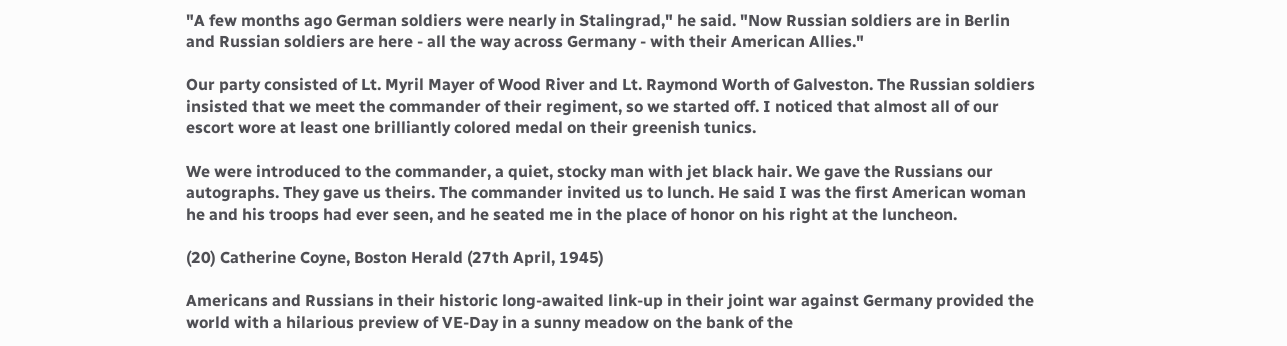"A few months ago German soldiers were nearly in Stalingrad," he said. "Now Russian soldiers are in Berlin and Russian soldiers are here - all the way across Germany - with their American Allies."

Our party consisted of Lt. Myril Mayer of Wood River and Lt. Raymond Worth of Galveston. The Russian soldiers insisted that we meet the commander of their regiment, so we started off. I noticed that almost all of our escort wore at least one brilliantly colored medal on their greenish tunics.

We were introduced to the commander, a quiet, stocky man with jet black hair. We gave the Russians our autographs. They gave us theirs. The commander invited us to lunch. He said I was the first American woman he and his troops had ever seen, and he seated me in the place of honor on his right at the luncheon.

(20) Catherine Coyne, Boston Herald (27th April, 1945)

Americans and Russians in their historic long-awaited link-up in their joint war against Germany provided the world with a hilarious preview of VE-Day in a sunny meadow on the bank of the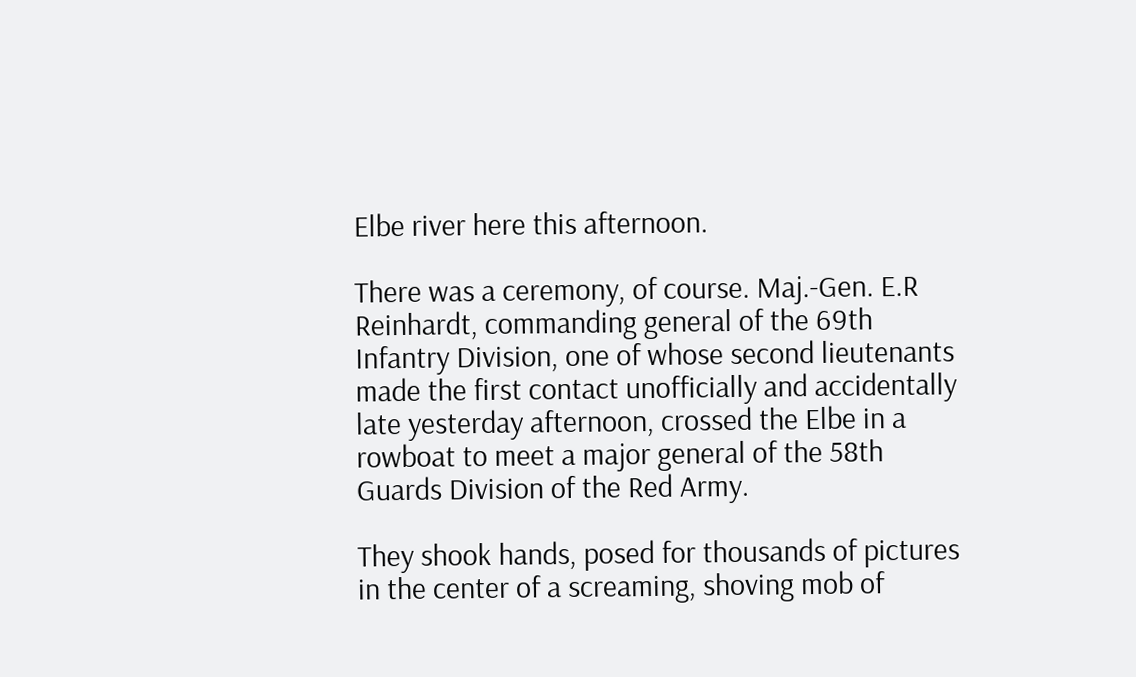Elbe river here this afternoon.

There was a ceremony, of course. Maj.-Gen. E.R Reinhardt, commanding general of the 69th Infantry Division, one of whose second lieutenants made the first contact unofficially and accidentally late yesterday afternoon, crossed the Elbe in a rowboat to meet a major general of the 58th Guards Division of the Red Army.

They shook hands, posed for thousands of pictures in the center of a screaming, shoving mob of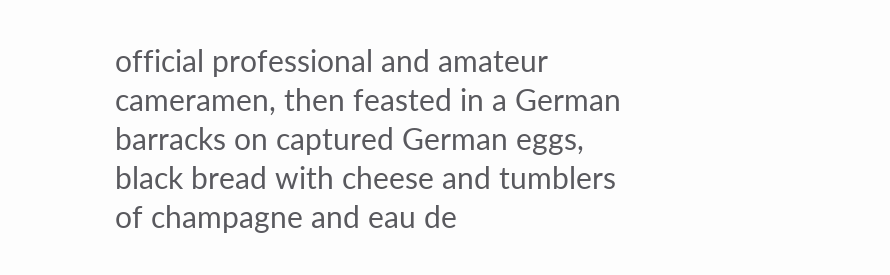official professional and amateur cameramen, then feasted in a German barracks on captured German eggs, black bread with cheese and tumblers of champagne and eau de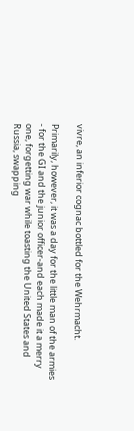vivre, an inferior cognac bottled for the Wehrmacht.

Primarily, however, it was a day for the little man of the armies - for the GI and the junior officer-and each made it a merry one, forgetting war while toasting the United States and Russia, swapping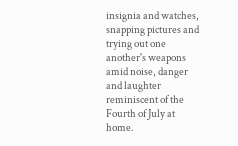insignia and watches, snapping pictures and trying out one another's weapons amid noise, danger and laughter reminiscent of the Fourth of July at home.